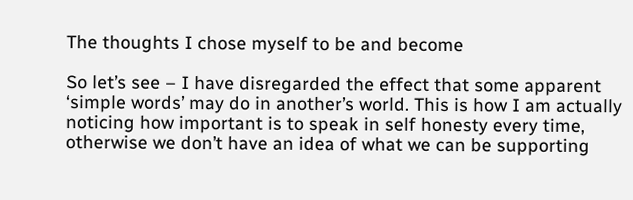The thoughts I chose myself to be and become

So let’s see – I have disregarded the effect that some apparent ‘simple words’ may do in another’s world. This is how I am actually noticing how important is to speak in self honesty every time, otherwise we don’t have an idea of what we can be supporting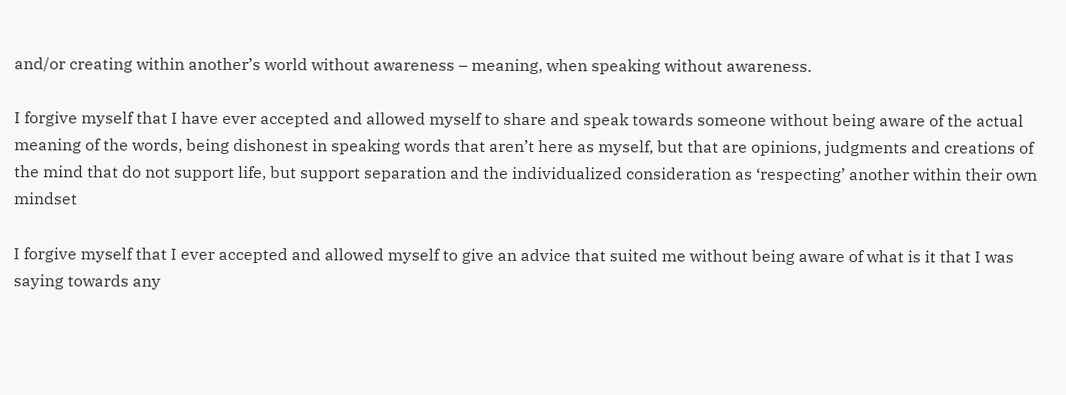and/or creating within another’s world without awareness – meaning, when speaking without awareness.

I forgive myself that I have ever accepted and allowed myself to share and speak towards someone without being aware of the actual meaning of the words, being dishonest in speaking words that aren’t here as myself, but that are opinions, judgments and creations of the mind that do not support life, but support separation and the individualized consideration as ‘respecting’ another within their own mindset

I forgive myself that I ever accepted and allowed myself to give an advice that suited me without being aware of what is it that I was saying towards any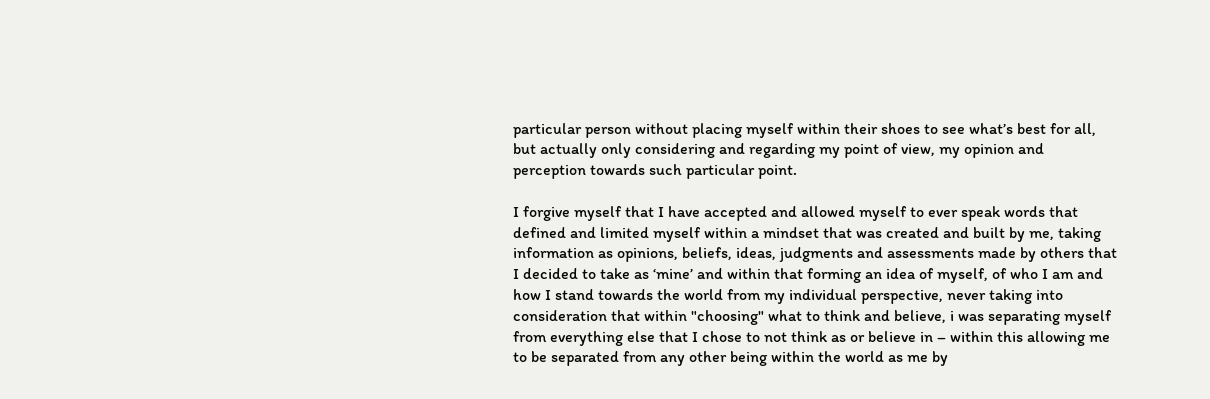particular person without placing myself within their shoes to see what’s best for all, but actually only considering and regarding my point of view, my opinion and perception towards such particular point.

I forgive myself that I have accepted and allowed myself to ever speak words that defined and limited myself within a mindset that was created and built by me, taking information as opinions, beliefs, ideas, judgments and assessments made by others that I decided to take as ‘mine’ and within that forming an idea of myself, of who I am and how I stand towards the world from my individual perspective, never taking into consideration that within "choosing" what to think and believe, i was separating myself from everything else that I chose to not think as or believe in – within this allowing me to be separated from any other being within the world as me by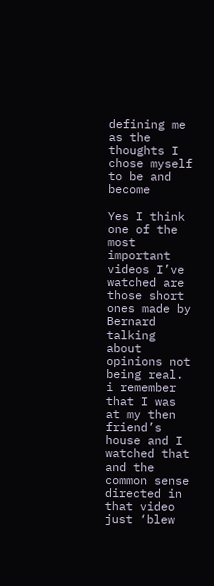defining me as the thoughts I chose myself to be and become

Yes I think one of the most important videos I’ve watched are those short ones made by Bernard talking about opinions not being real. i remember that I was at my then friend’s house and I watched that and the common sense directed in that video just ‘blew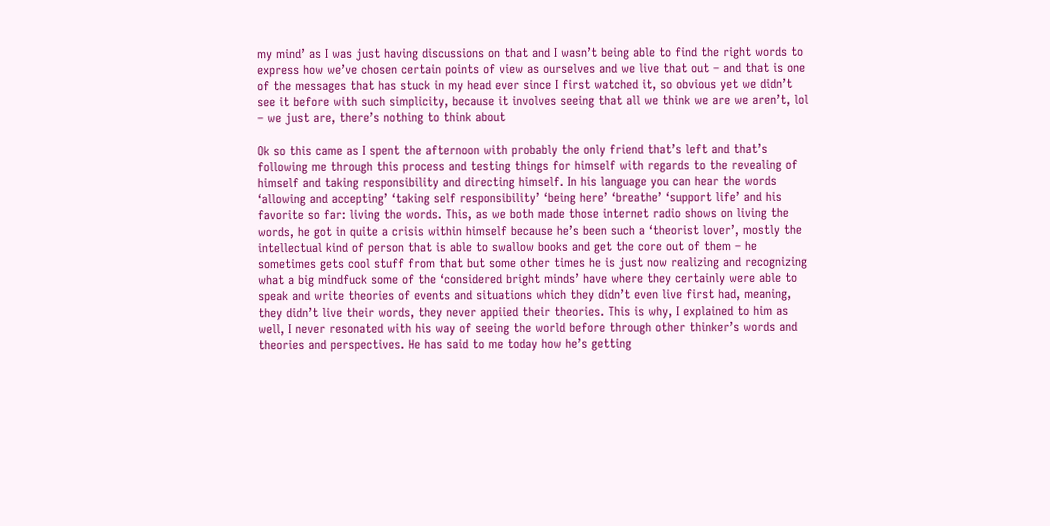my mind’ as I was just having discussions on that and I wasn’t being able to find the right words to express how we’ve chosen certain points of view as ourselves and we live that out – and that is one of the messages that has stuck in my head ever since I first watched it, so obvious yet we didn’t see it before with such simplicity, because it involves seeing that all we think we are we aren’t, lol – we just are, there’s nothing to think about

Ok so this came as I spent the afternoon with probably the only friend that’s left and that’s following me through this process and testing things for himself with regards to the revealing of himself and taking responsibility and directing himself. In his language you can hear the words ‘allowing and accepting’ ‘taking self responsibility’ ‘being here’ ‘breathe’ ‘support life’ and his favorite so far: living the words. This, as we both made those internet radio shows on living the words, he got in quite a crisis within himself because he’s been such a ‘theorist lover’, mostly the intellectual kind of person that is able to swallow books and get the core out of them – he sometimes gets cool stuff from that but some other times he is just now realizing and recognizing what a big mindfuck some of the ‘considered bright minds’ have where they certainly were able to speak and write theories of events and situations which they didn’t even live first had, meaning, they didn’t live their words, they never appiied their theories. This is why, I explained to him as well, I never resonated with his way of seeing the world before through other thinker’s words and theories and perspectives. He has said to me today how he’s getting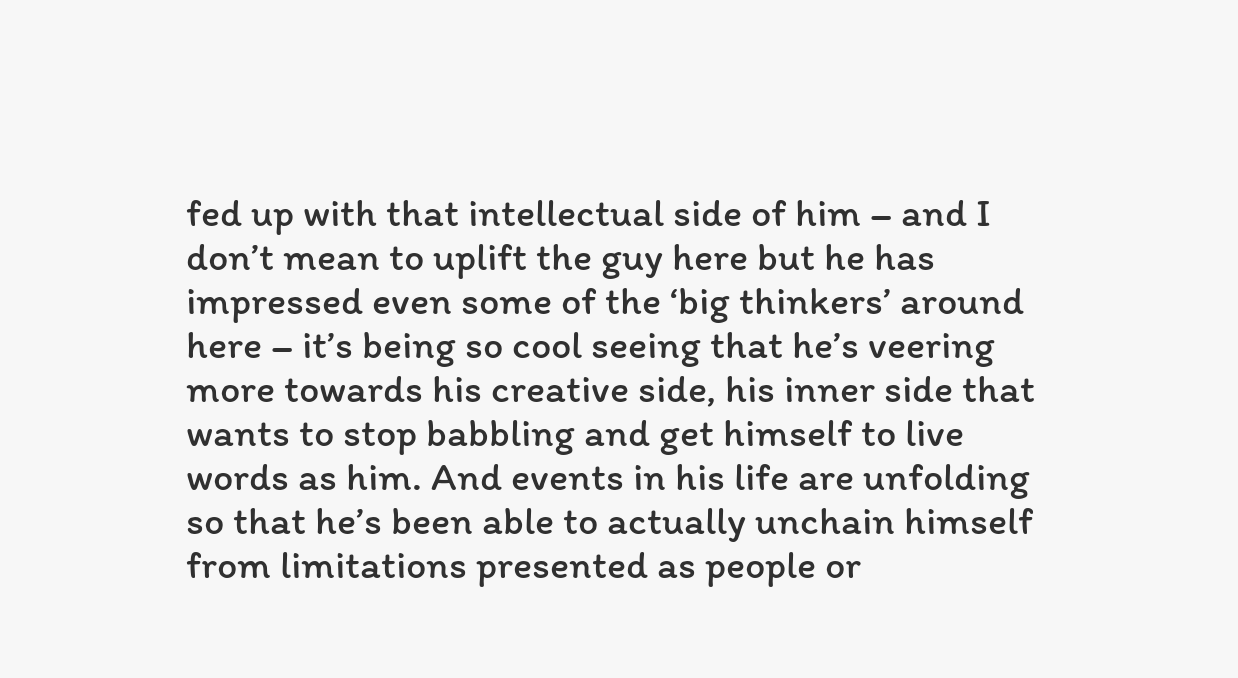fed up with that intellectual side of him – and I don’t mean to uplift the guy here but he has impressed even some of the ‘big thinkers’ around here – it’s being so cool seeing that he’s veering more towards his creative side, his inner side that wants to stop babbling and get himself to live words as him. And events in his life are unfolding so that he’s been able to actually unchain himself from limitations presented as people or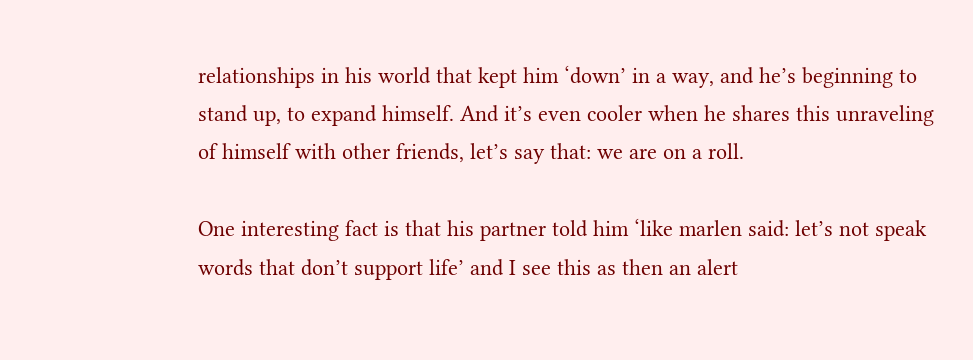relationships in his world that kept him ‘down’ in a way, and he’s beginning to stand up, to expand himself. And it’s even cooler when he shares this unraveling of himself with other friends, let’s say that: we are on a roll.

One interesting fact is that his partner told him ‘like marlen said: let’s not speak words that don’t support life’ and I see this as then an alert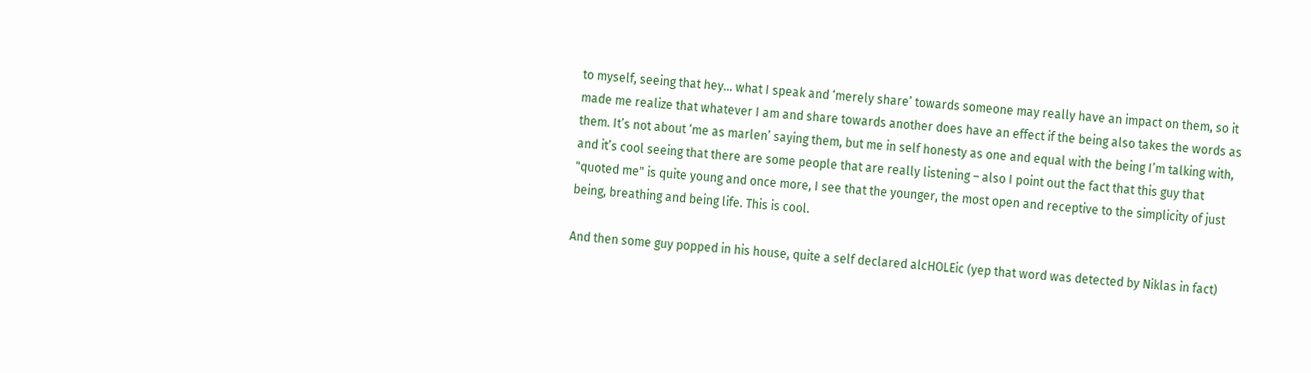to myself, seeing that hey… what I speak and ‘merely share’ towards someone may really have an impact on them, so it made me realize that whatever I am and share towards another does have an effect if the being also takes the words as them. It’s not about ‘me as marlen’ saying them, but me in self honesty as one and equal with the being I’m talking with, and it’s cool seeing that there are some people that are really listening – also I point out the fact that this guy that "quoted me" is quite young and once more, I see that the younger, the most open and receptive to the simplicity of just being, breathing and being life. This is cool.

And then some guy popped in his house, quite a self declared alcHOLEic (yep that word was detected by Niklas in fact)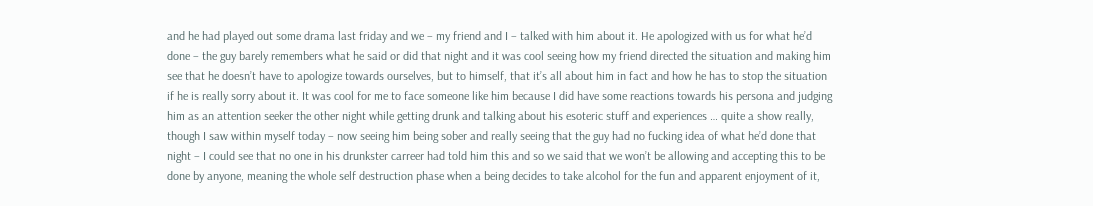and he had played out some drama last friday and we – my friend and I – talked with him about it. He apologized with us for what he’d done – the guy barely remembers what he said or did that night and it was cool seeing how my friend directed the situation and making him see that he doesn’t have to apologize towards ourselves, but to himself, that it’s all about him in fact and how he has to stop the situation if he is really sorry about it. It was cool for me to face someone like him because I did have some reactions towards his persona and judging him as an attention seeker the other night while getting drunk and talking about his esoteric stuff and experiences … quite a show really, though I saw within myself today – now seeing him being sober and really seeing that the guy had no fucking idea of what he’d done that night – I could see that no one in his drunkster carreer had told him this and so we said that we won’t be allowing and accepting this to be done by anyone, meaning the whole self destruction phase when a being decides to take alcohol for the fun and apparent enjoyment of it,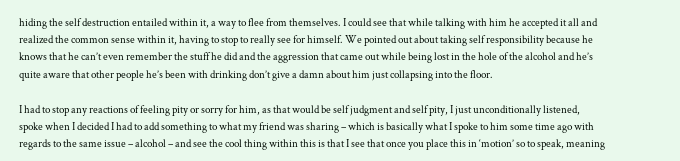hiding the self destruction entailed within it, a way to flee from themselves. I could see that while talking with him he accepted it all and realized the common sense within it, having to stop to really see for himself. We pointed out about taking self responsibility because he knows that he can’t even remember the stuff he did and the aggression that came out while being lost in the hole of the alcohol and he’s quite aware that other people he’s been with drinking don’t give a damn about him just collapsing into the floor.

I had to stop any reactions of feeling pity or sorry for him, as that would be self judgment and self pity, I just unconditionally listened, spoke when I decided I had to add something to what my friend was sharing – which is basically what I spoke to him some time ago with regards to the same issue – alcohol – and see the cool thing within this is that I see that once you place this in ‘motion’ so to speak, meaning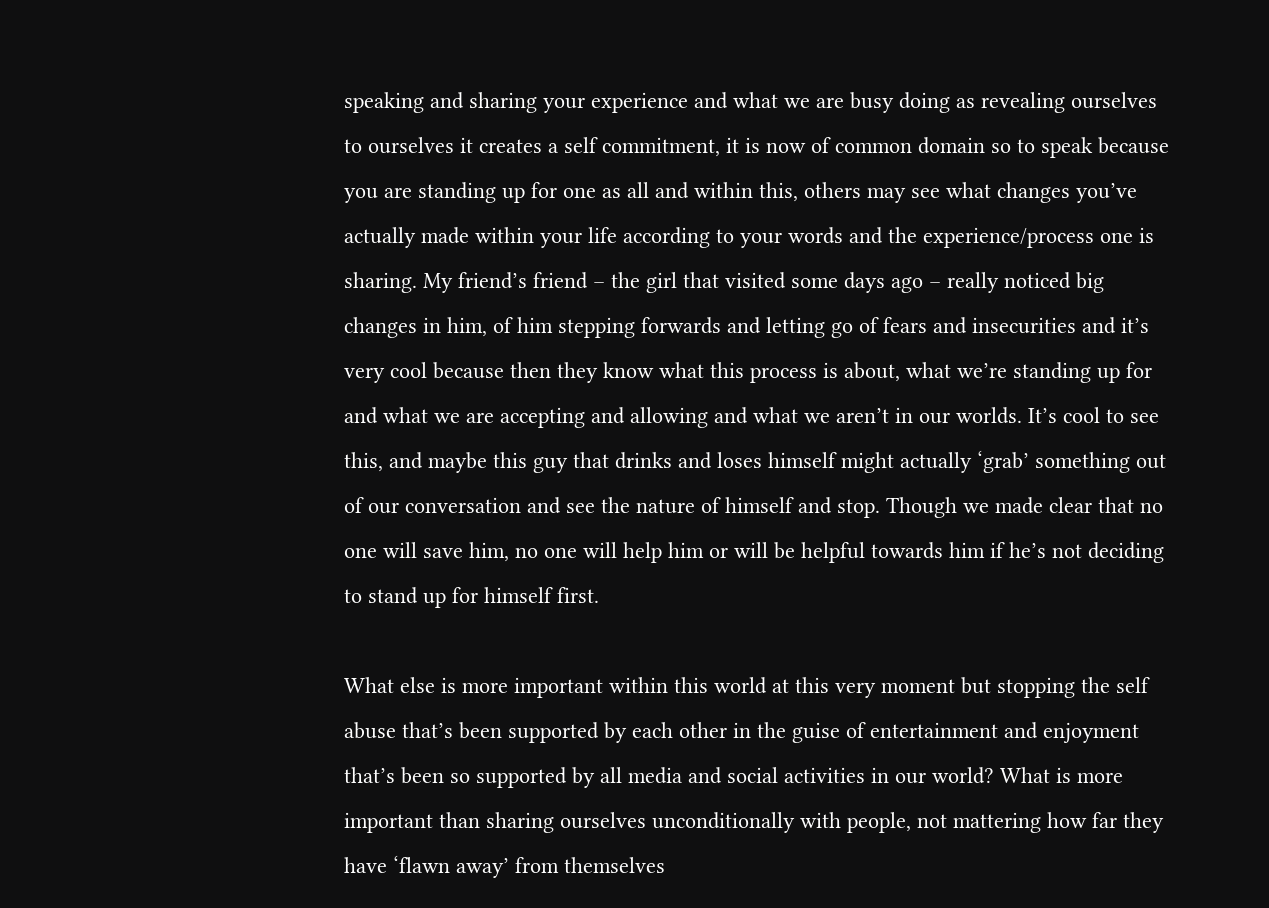speaking and sharing your experience and what we are busy doing as revealing ourselves to ourselves it creates a self commitment, it is now of common domain so to speak because you are standing up for one as all and within this, others may see what changes you’ve actually made within your life according to your words and the experience/process one is sharing. My friend’s friend – the girl that visited some days ago – really noticed big changes in him, of him stepping forwards and letting go of fears and insecurities and it’s very cool because then they know what this process is about, what we’re standing up for and what we are accepting and allowing and what we aren’t in our worlds. It’s cool to see this, and maybe this guy that drinks and loses himself might actually ‘grab’ something out of our conversation and see the nature of himself and stop. Though we made clear that no one will save him, no one will help him or will be helpful towards him if he’s not deciding to stand up for himself first.

What else is more important within this world at this very moment but stopping the self abuse that’s been supported by each other in the guise of entertainment and enjoyment that’s been so supported by all media and social activities in our world? What is more important than sharing ourselves unconditionally with people, not mattering how far they have ‘flawn away’ from themselves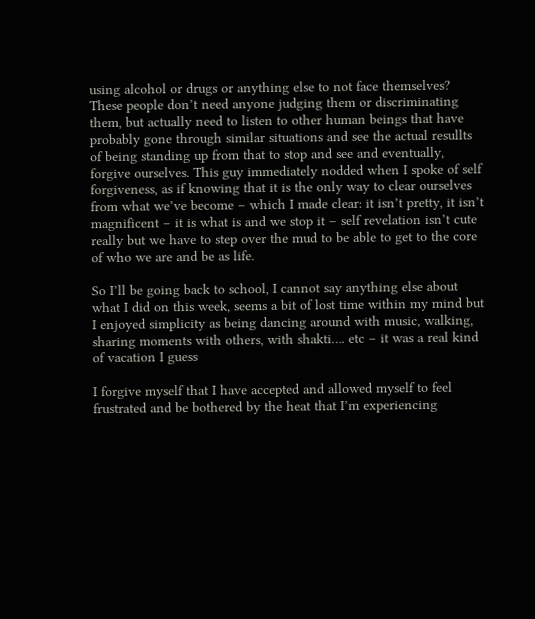using alcohol or drugs or anything else to not face themselves? These people don’t need anyone judging them or discriminating them, but actually need to listen to other human beings that have probably gone through similar situations and see the actual resullts of being standing up from that to stop and see and eventually, forgive ourselves. This guy immediately nodded when I spoke of self forgiveness, as if knowing that it is the only way to clear ourselves from what we’ve become – which I made clear: it isn’t pretty, it isn’t magnificent – it is what is and we stop it – self revelation isn’t cute really but we have to step over the mud to be able to get to the core of who we are and be as life.

So I’ll be going back to school, I cannot say anything else about what I did on this week, seems a bit of lost time within my mind but I enjoyed simplicity as being dancing around with music, walking, sharing moments with others, with shakti…. etc – it was a real kind of vacation I guess

I forgive myself that I have accepted and allowed myself to feel frustrated and be bothered by the heat that I’m experiencing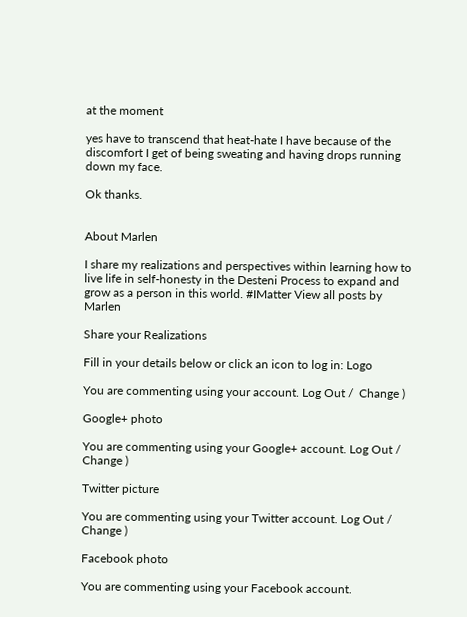at the moment

yes have to transcend that heat-hate I have because of the discomfort I get of being sweating and having drops running down my face.

Ok thanks.


About Marlen

I share my realizations and perspectives within learning how to live life in self-honesty in the Desteni Process to expand and grow as a person in this world. #IMatter View all posts by Marlen

Share your Realizations

Fill in your details below or click an icon to log in: Logo

You are commenting using your account. Log Out /  Change )

Google+ photo

You are commenting using your Google+ account. Log Out /  Change )

Twitter picture

You are commenting using your Twitter account. Log Out /  Change )

Facebook photo

You are commenting using your Facebook account.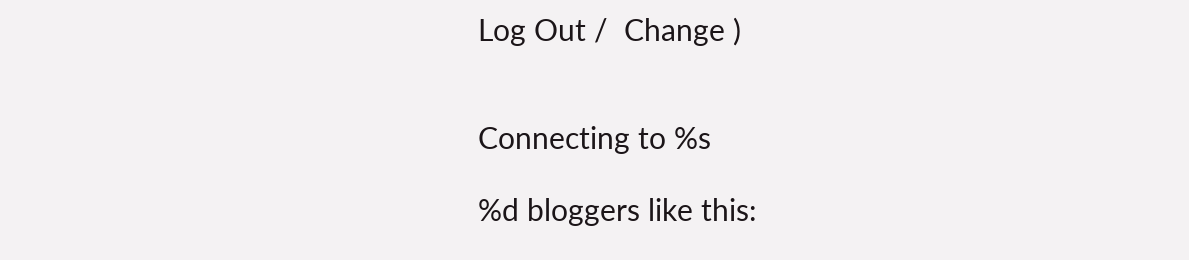Log Out /  Change )


Connecting to %s

%d bloggers like this: